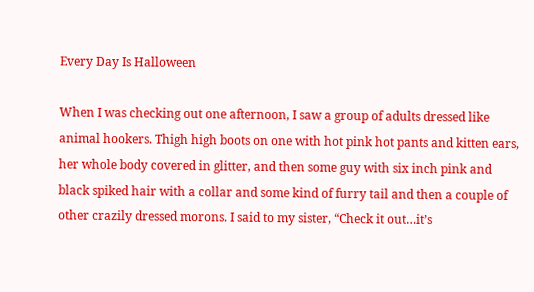Every Day Is Halloween

When I was checking out one afternoon, I saw a group of adults dressed like animal hookers. Thigh high boots on one with hot pink hot pants and kitten ears, her whole body covered in glitter, and then some guy with six inch pink and black spiked hair with a collar and some kind of furry tail and then a couple of other crazily dressed morons. I said to my sister, “Check it out…it’s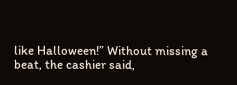like Halloween!” Without missing a beat, the cashier said,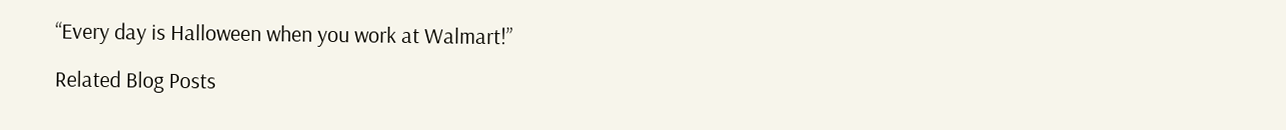“Every day is Halloween when you work at Walmart!”

Related Blog Posts